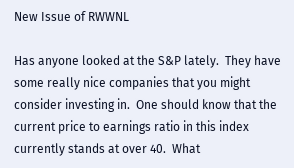New Issue of RWWNL

Has anyone looked at the S&P lately.  They have some really nice companies that you might consider investing in.  One should know that the current price to earnings ratio in this index currently stands at over 40.  What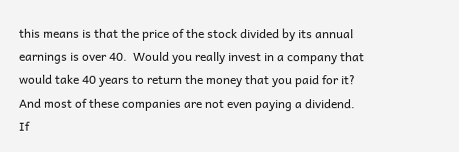this means is that the price of the stock divided by its annual earnings is over 40.  Would you really invest in a company that would take 40 years to return the money that you paid for it?  And most of these companies are not even paying a dividend.  If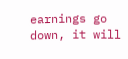earnings go down, it will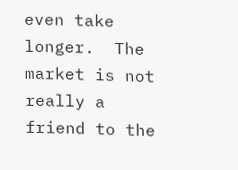even take longer.  The market is not really a friend to the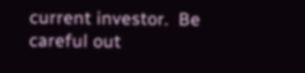current investor.  Be careful out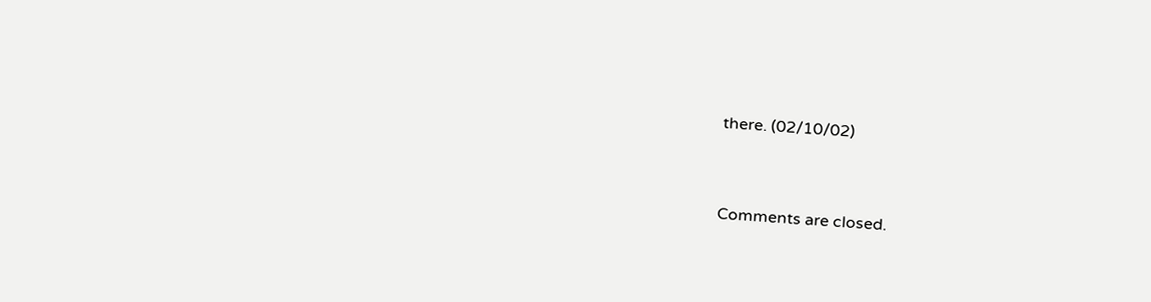there. (02/10/02)


Comments are closed.